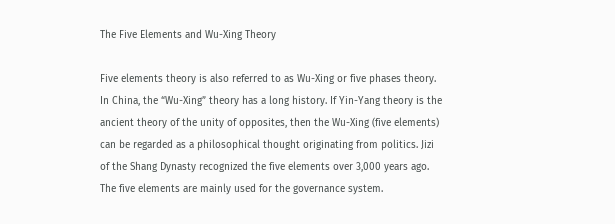The Five Elements and Wu-Xing Theory

Five elements theory is also referred to as Wu-Xing or five phases theory. In China, the “Wu-Xing” theory has a long history. If Yin-Yang theory is the ancient theory of the unity of opposites, then the Wu-Xing (five elements) can be regarded as a philosophical thought originating from politics. Jizi of the Shang Dynasty recognized the five elements over 3,000 years ago. The five elements are mainly used for the governance system.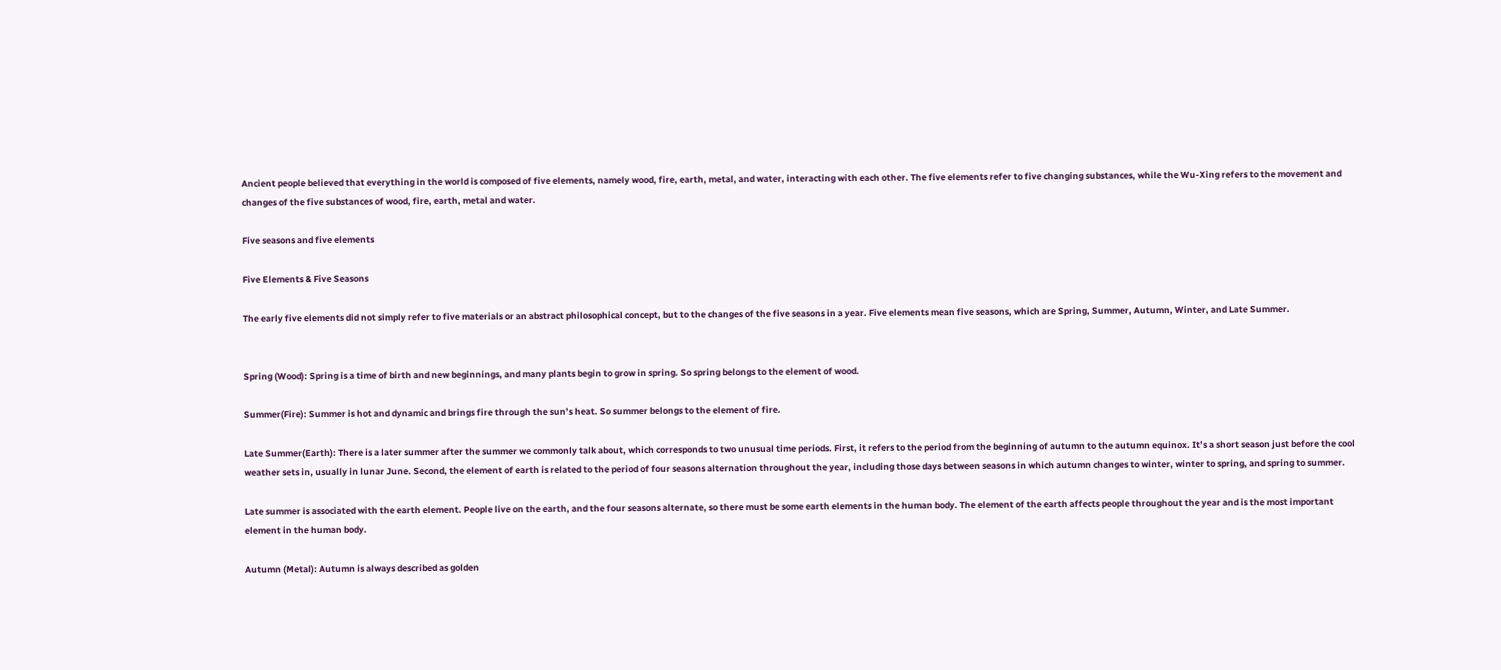Ancient people believed that everything in the world is composed of five elements, namely wood, fire, earth, metal, and water, interacting with each other. The five elements refer to five changing substances, while the Wu-Xing refers to the movement and changes of the five substances of wood, fire, earth, metal and water.

Five seasons and five elements

Five Elements & Five Seasons

The early five elements did not simply refer to five materials or an abstract philosophical concept, but to the changes of the five seasons in a year. Five elements mean five seasons, which are Spring, Summer, Autumn, Winter, and Late Summer.


Spring (Wood): Spring is a time of birth and new beginnings, and many plants begin to grow in spring. So spring belongs to the element of wood.

Summer(Fire): Summer is hot and dynamic and brings fire through the sun’s heat. So summer belongs to the element of fire.

Late Summer(Earth): There is a later summer after the summer we commonly talk about, which corresponds to two unusual time periods. First, it refers to the period from the beginning of autumn to the autumn equinox. It’s a short season just before the cool weather sets in, usually in lunar June. Second, the element of earth is related to the period of four seasons alternation throughout the year, including those days between seasons in which autumn changes to winter, winter to spring, and spring to summer.

Late summer is associated with the earth element. People live on the earth, and the four seasons alternate, so there must be some earth elements in the human body. The element of the earth affects people throughout the year and is the most important element in the human body.

Autumn (Metal): Autumn is always described as golden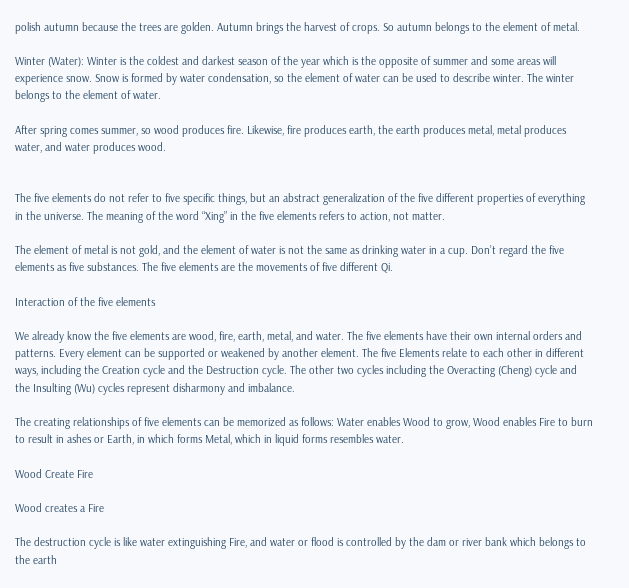polish autumn because the trees are golden. Autumn brings the harvest of crops. So autumn belongs to the element of metal.

Winter (Water): Winter is the coldest and darkest season of the year which is the opposite of summer and some areas will experience snow. Snow is formed by water condensation, so the element of water can be used to describe winter. The winter belongs to the element of water.

After spring comes summer, so wood produces fire. Likewise, fire produces earth, the earth produces metal, metal produces water, and water produces wood.


The five elements do not refer to five specific things, but an abstract generalization of the five different properties of everything in the universe. The meaning of the word “Xing” in the five elements refers to action, not matter.

The element of metal is not gold, and the element of water is not the same as drinking water in a cup. Don’t regard the five elements as five substances. The five elements are the movements of five different Qi.

Interaction of the five elements

We already know the five elements are wood, fire, earth, metal, and water. The five elements have their own internal orders and patterns. Every element can be supported or weakened by another element. The five Elements relate to each other in different ways, including the Creation cycle and the Destruction cycle. The other two cycles including the Overacting (Cheng) cycle and the Insulting (Wu) cycles represent disharmony and imbalance.

The creating relationships of five elements can be memorized as follows: Water enables Wood to grow, Wood enables Fire to burn to result in ashes or Earth, in which forms Metal, which in liquid forms resembles water.

Wood Create Fire

Wood creates a Fire

The destruction cycle is like water extinguishing Fire, and water or flood is controlled by the dam or river bank which belongs to the earth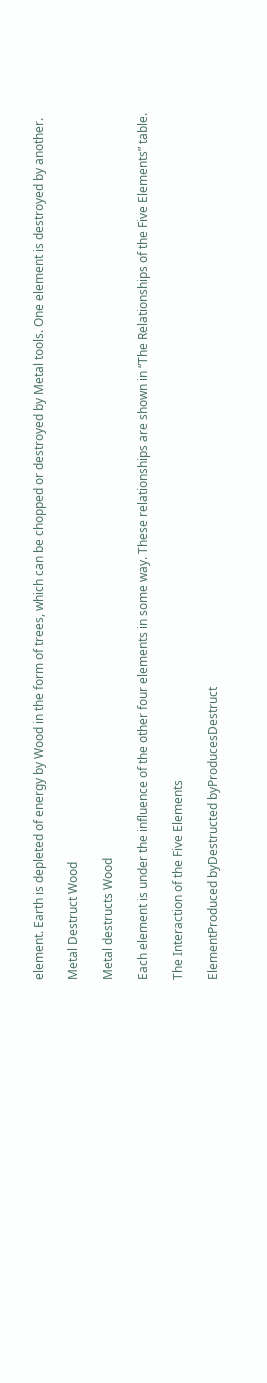element. Earth is depleted of energy by Wood in the form of trees, which can be chopped or destroyed by Metal tools. One element is destroyed by another.

Metal Destruct Wood

Metal destructs Wood

Each element is under the influence of the other four elements in some way. These relationships are shown in “The Relationships of the Five Elements” table.

The Interaction of the Five Elements

ElementProduced byDestructed byProducesDestruct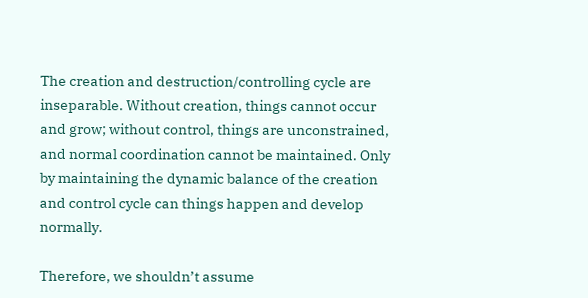The creation and destruction/controlling cycle are inseparable. Without creation, things cannot occur and grow; without control, things are unconstrained, and normal coordination cannot be maintained. Only by maintaining the dynamic balance of the creation and control cycle can things happen and develop normally.

Therefore, we shouldn’t assume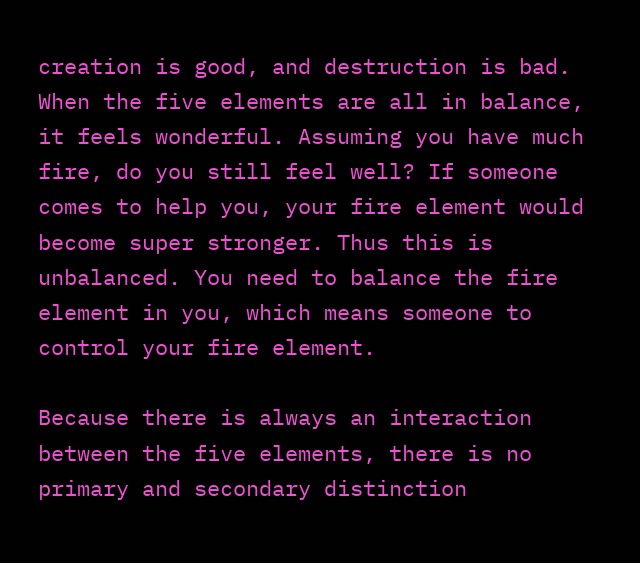creation is good, and destruction is bad. When the five elements are all in balance, it feels wonderful. Assuming you have much fire, do you still feel well? If someone comes to help you, your fire element would become super stronger. Thus this is unbalanced. You need to balance the fire element in you, which means someone to control your fire element.

Because there is always an interaction between the five elements, there is no primary and secondary distinction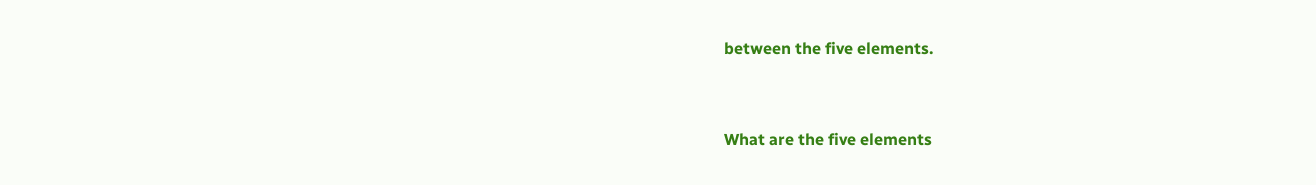between the five elements.


What are the five elements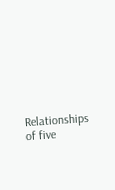Relationships of five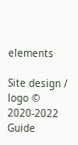elements

Site design / logo © 2020-2022 Guide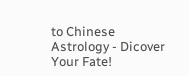to Chinese Astrology - Dicover Your Fate!